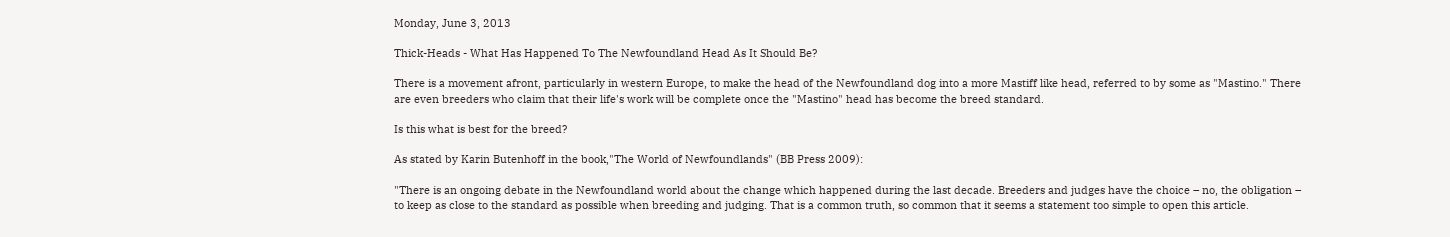Monday, June 3, 2013

Thick-Heads - What Has Happened To The Newfoundland Head As It Should Be?

There is a movement afront, particularly in western Europe, to make the head of the Newfoundland dog into a more Mastiff like head, referred to by some as "Mastino." There are even breeders who claim that their life's work will be complete once the "Mastino" head has become the breed standard.

Is this what is best for the breed?

As stated by Karin Butenhoff in the book,"The World of Newfoundlands" (BB Press 2009):

"There is an ongoing debate in the Newfoundland world about the change which happened during the last decade. Breeders and judges have the choice – no, the obligation – to keep as close to the standard as possible when breeding and judging. That is a common truth, so common that it seems a statement too simple to open this article.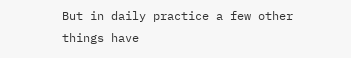But in daily practice a few other things have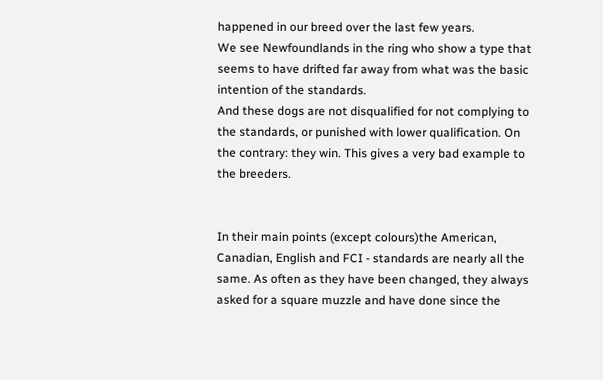happened in our breed over the last few years.
We see Newfoundlands in the ring who show a type that seems to have drifted far away from what was the basic intention of the standards.
And these dogs are not disqualified for not complying to the standards, or punished with lower qualification. On the contrary: they win. This gives a very bad example to the breeders.


In their main points (except colours)the American, Canadian, English and FCI - standards are nearly all the same. As often as they have been changed, they always asked for a square muzzle and have done since the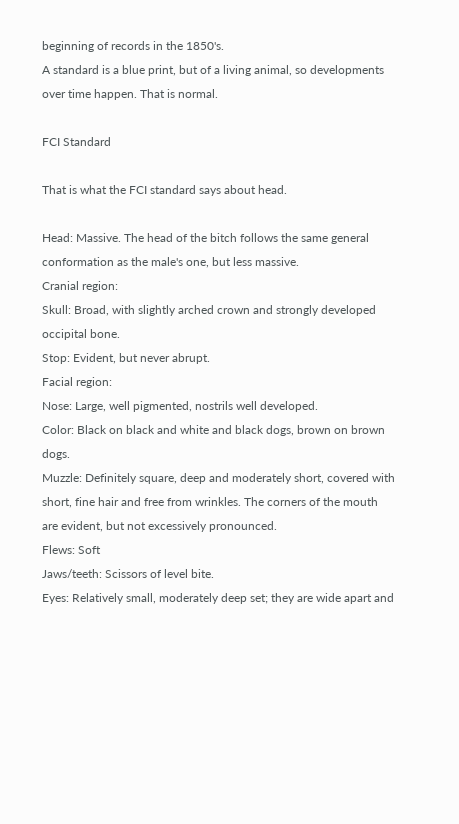beginning of records in the 1850's.
A standard is a blue print, but of a living animal, so developments over time happen. That is normal.

FCI Standard

That is what the FCI standard says about head.

Head: Massive. The head of the bitch follows the same general conformation as the male's one, but less massive.
Cranial region:
Skull: Broad, with slightly arched crown and strongly developed occipital bone.
Stop: Evident, but never abrupt.
Facial region:
Nose: Large, well pigmented, nostrils well developed.
Color: Black on black and white and black dogs, brown on brown dogs.
Muzzle: Definitely square, deep and moderately short, covered with short, fine hair and free from wrinkles. The corners of the mouth are evident, but not excessively pronounced.
Flews: Soft
Jaws/teeth: Scissors of level bite.
Eyes: Relatively small, moderately deep set; they are wide apart and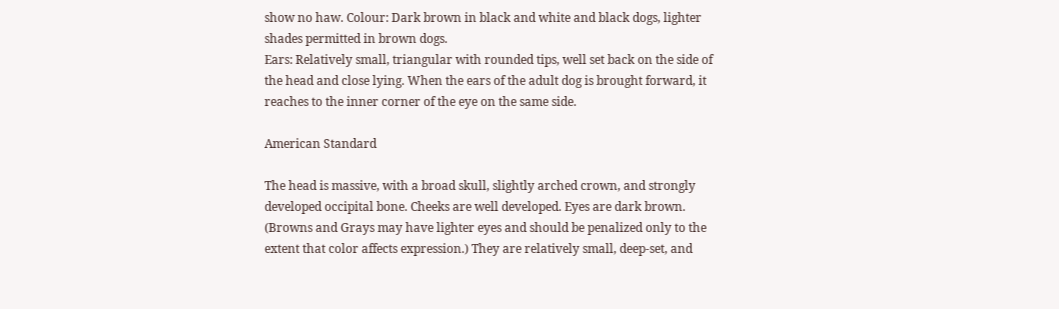show no haw. Colour: Dark brown in black and white and black dogs, lighter shades permitted in brown dogs.
Ears: Relatively small, triangular with rounded tips, well set back on the side of the head and close lying. When the ears of the adult dog is brought forward, it reaches to the inner corner of the eye on the same side.

American Standard

The head is massive, with a broad skull, slightly arched crown, and strongly developed occipital bone. Cheeks are well developed. Eyes are dark brown. (Browns and Grays may have lighter eyes and should be penalized only to the extent that color affects expression.) They are relatively small, deep-set, and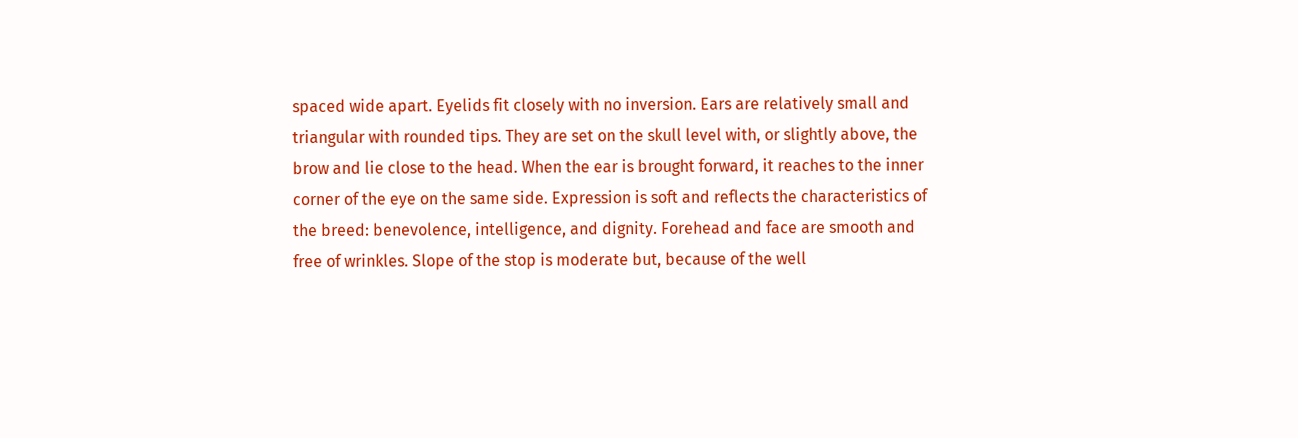spaced wide apart. Eyelids fit closely with no inversion. Ears are relatively small and triangular with rounded tips. They are set on the skull level with, or slightly above, the brow and lie close to the head. When the ear is brought forward, it reaches to the inner corner of the eye on the same side. Expression is soft and reflects the characteristics of the breed: benevolence, intelligence, and dignity. Forehead and face are smooth and free of wrinkles. Slope of the stop is moderate but, because of the well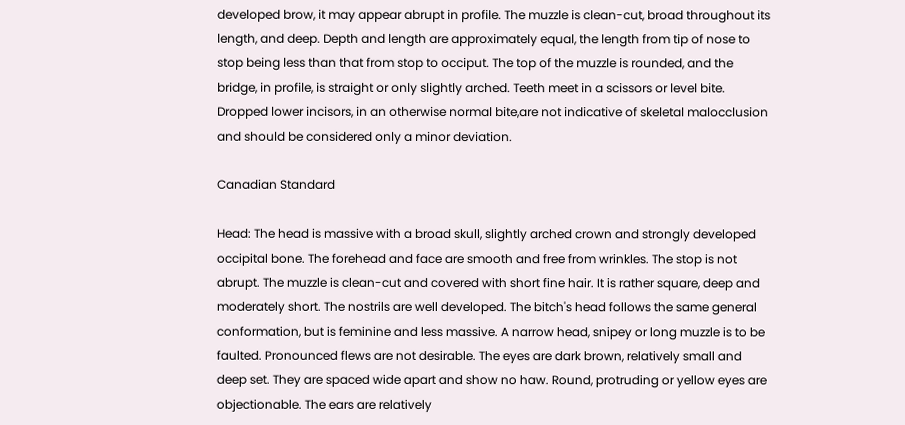developed brow, it may appear abrupt in profile. The muzzle is clean-cut, broad throughout its length, and deep. Depth and length are approximately equal, the length from tip of nose to stop being less than that from stop to occiput. The top of the muzzle is rounded, and the bridge, in profile, is straight or only slightly arched. Teeth meet in a scissors or level bite. Dropped lower incisors, in an otherwise normal bite,are not indicative of skeletal malocclusion and should be considered only a minor deviation.

Canadian Standard

Head: The head is massive with a broad skull, slightly arched crown and strongly developed occipital bone. The forehead and face are smooth and free from wrinkles. The stop is not abrupt. The muzzle is clean-cut and covered with short fine hair. It is rather square, deep and moderately short. The nostrils are well developed. The bitch's head follows the same general conformation, but is feminine and less massive. A narrow head, snipey or long muzzle is to be faulted. Pronounced flews are not desirable. The eyes are dark brown, relatively small and deep set. They are spaced wide apart and show no haw. Round, protruding or yellow eyes are objectionable. The ears are relatively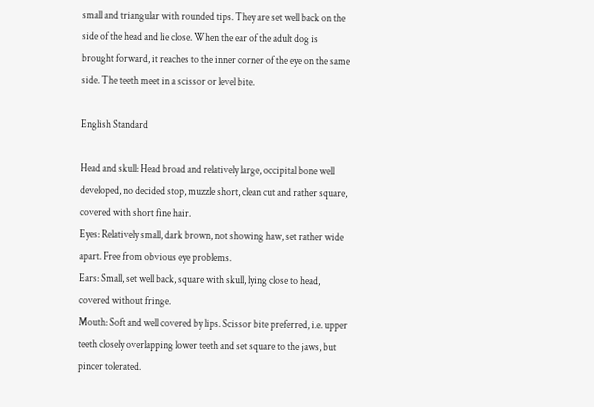small and triangular with rounded tips. They are set well back on the side of the head and lie close. When the ear of the adult dog is brought forward, it reaches to the inner corner of the eye on the same side. The teeth meet in a scissor or level bite.

English Standard

Head and skull: Head broad and relatively large, occipital bone well developed, no decided stop, muzzle short, clean cut and rather square, covered with short fine hair.
Eyes: Relatively small, dark brown, not showing haw, set rather wide apart. Free from obvious eye problems.
Ears: Small, set well back, square with skull, lying close to head, covered without fringe.
Mouth: Soft and well covered by lips. Scissor bite preferred, i.e. upper teeth closely overlapping lower teeth and set square to the jaws, but pincer tolerated.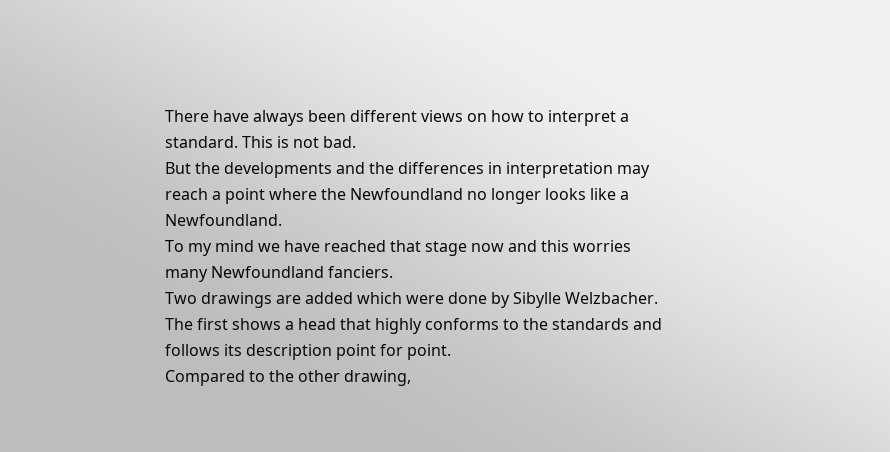There have always been different views on how to interpret a standard. This is not bad.
But the developments and the differences in interpretation may reach a point where the Newfoundland no longer looks like a Newfoundland.
To my mind we have reached that stage now and this worries many Newfoundland fanciers.
Two drawings are added which were done by Sibylle Welzbacher.
The first shows a head that highly conforms to the standards and follows its description point for point.
Compared to the other drawing,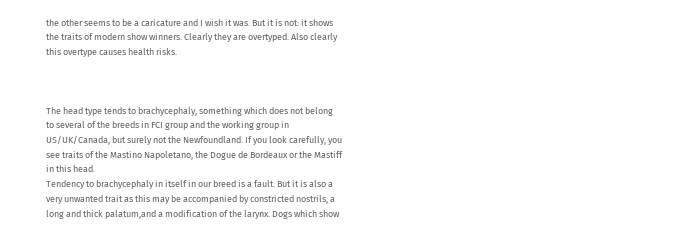the other seems to be a caricature and I wish it was. But it is not: it shows the traits of modern show winners. Clearly they are overtyped. Also clearly this overtype causes health risks.



The head type tends to brachycephaly, something which does not belong to several of the breeds in FCI group and the working group in US/UK/Canada, but surely not the Newfoundland. If you look carefully, you see traits of the Mastino Napoletano, the Dogue de Bordeaux or the Mastiff in this head.
Tendency to brachycephaly in itself in our breed is a fault. But it is also a very unwanted trait as this may be accompanied by constricted nostrils, a long and thick palatum,and a modification of the larynx. Dogs which show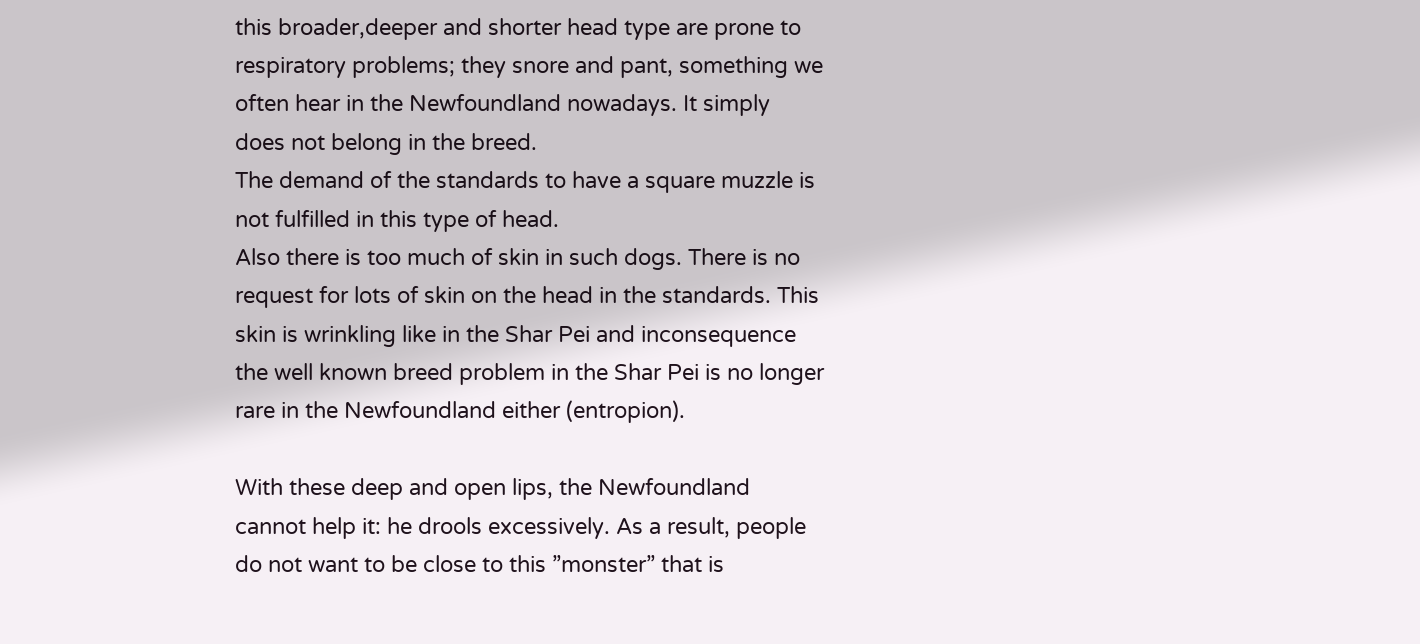this broader,deeper and shorter head type are prone to respiratory problems; they snore and pant, something we often hear in the Newfoundland nowadays. It simply does not belong in the breed.
The demand of the standards to have a square muzzle is not fulfilled in this type of head.
Also there is too much of skin in such dogs. There is no request for lots of skin on the head in the standards. This skin is wrinkling like in the Shar Pei and inconsequence the well known breed problem in the Shar Pei is no longer rare in the Newfoundland either (entropion).

With these deep and open lips, the Newfoundland cannot help it: he drools excessively. As a result, people do not want to be close to this ”monster” that is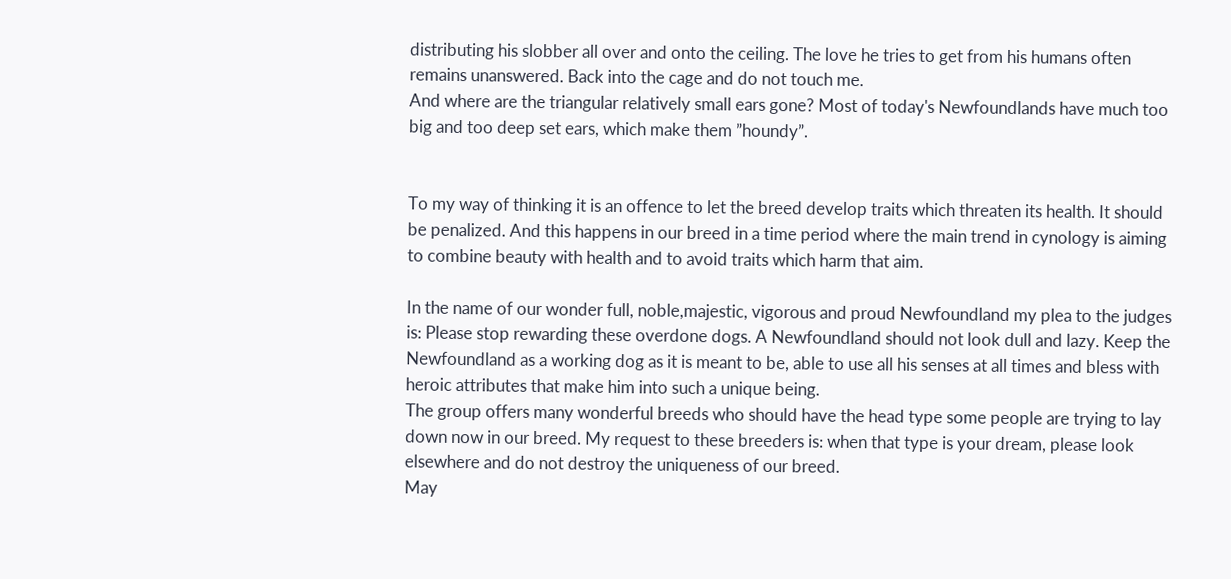distributing his slobber all over and onto the ceiling. The love he tries to get from his humans often remains unanswered. Back into the cage and do not touch me.
And where are the triangular relatively small ears gone? Most of today's Newfoundlands have much too big and too deep set ears, which make them ”houndy”.


To my way of thinking it is an offence to let the breed develop traits which threaten its health. It should be penalized. And this happens in our breed in a time period where the main trend in cynology is aiming to combine beauty with health and to avoid traits which harm that aim.

In the name of our wonder full, noble,majestic, vigorous and proud Newfoundland my plea to the judges is: Please stop rewarding these overdone dogs. A Newfoundland should not look dull and lazy. Keep the Newfoundland as a working dog as it is meant to be, able to use all his senses at all times and bless with heroic attributes that make him into such a unique being.
The group offers many wonderful breeds who should have the head type some people are trying to lay down now in our breed. My request to these breeders is: when that type is your dream, please look elsewhere and do not destroy the uniqueness of our breed.
May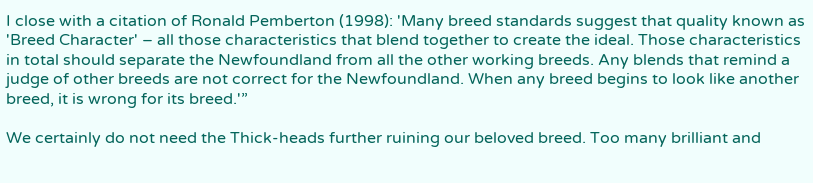I close with a citation of Ronald Pemberton (1998): 'Many breed standards suggest that quality known as 'Breed Character' – all those characteristics that blend together to create the ideal. Those characteristics in total should separate the Newfoundland from all the other working breeds. Any blends that remind a judge of other breeds are not correct for the Newfoundland. When any breed begins to look like another breed, it is wrong for its breed.'”

We certainly do not need the Thick-heads further ruining our beloved breed. Too many brilliant and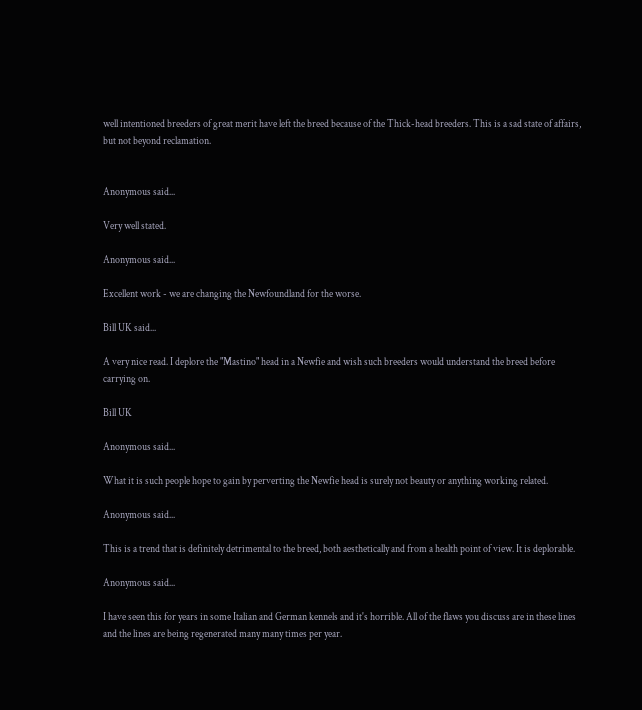well intentioned breeders of great merit have left the breed because of the Thick-head breeders. This is a sad state of affairs, but not beyond reclamation.


Anonymous said...

Very well stated.

Anonymous said...

Excellent work - we are changing the Newfoundland for the worse.

Bill UK said...

A very nice read. I deplore the "Mastino" head in a Newfie and wish such breeders would understand the breed before carrying on.

Bill UK

Anonymous said...

What it is such people hope to gain by perverting the Newfie head is surely not beauty or anything working related.

Anonymous said...

This is a trend that is definitely detrimental to the breed, both aesthetically and from a health point of view. It is deplorable.

Anonymous said...

I have seen this for years in some Italian and German kennels and it's horrible. All of the flaws you discuss are in these lines and the lines are being regenerated many many times per year.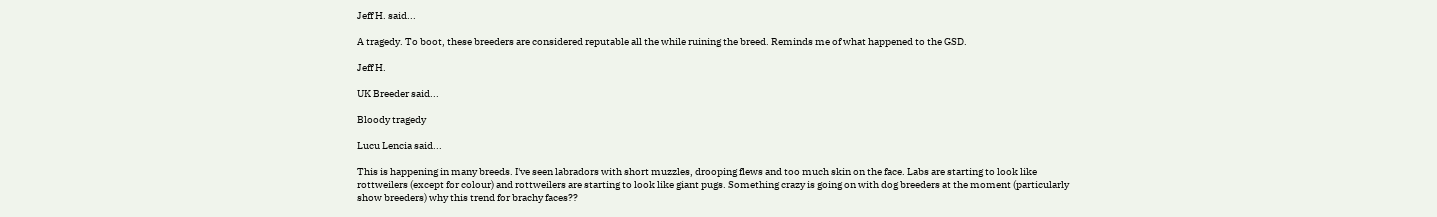Jeff H. said...

A tragedy. To boot, these breeders are considered reputable all the while ruining the breed. Reminds me of what happened to the GSD.

Jeff H.

UK Breeder said...

Bloody tragedy

Lucu Lencia said...

This is happening in many breeds. I've seen labradors with short muzzles, drooping flews and too much skin on the face. Labs are starting to look like rottweilers (except for colour) and rottweilers are starting to look like giant pugs. Something crazy is going on with dog breeders at the moment (particularly show breeders) why this trend for brachy faces??